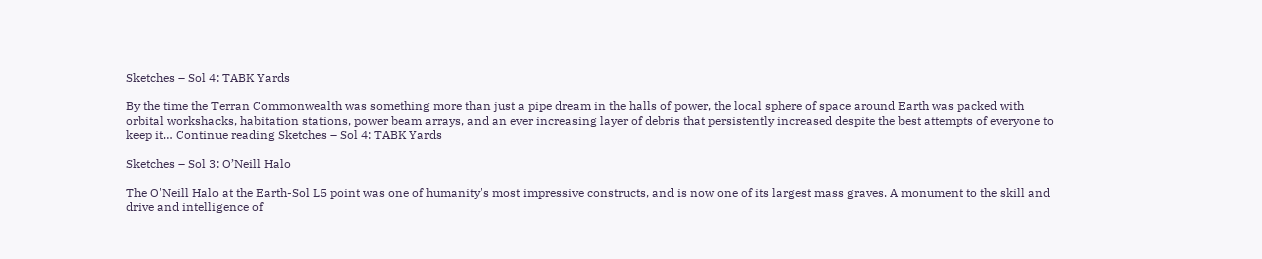Sketches – Sol 4: TABK Yards

By the time the Terran Commonwealth was something more than just a pipe dream in the halls of power, the local sphere of space around Earth was packed with orbital workshacks, habitation stations, power beam arrays, and an ever increasing layer of debris that persistently increased despite the best attempts of everyone to keep it… Continue reading Sketches – Sol 4: TABK Yards

Sketches – Sol 3: O’Neill Halo

The O'Neill Halo at the Earth-Sol L5 point was one of humanity's most impressive constructs, and is now one of its largest mass graves. A monument to the skill and drive and intelligence of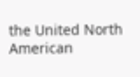the United North American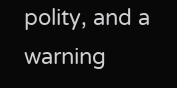polity, and a warning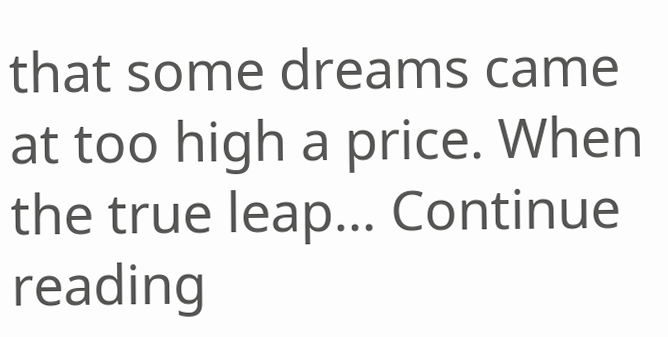that some dreams came at too high a price. When the true leap… Continue reading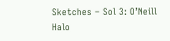Sketches – Sol 3: O’Neill Halo